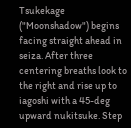Tsukekage ("Moonshadow") begins facing straight ahead in seiza. After three centering breaths look to the right and rise up to iagoshi with a 45-deg upward nukitsuke. Step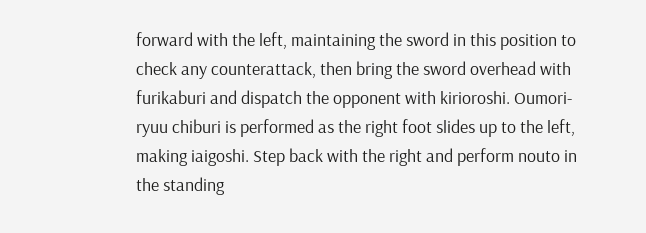forward with the left, maintaining the sword in this position to check any counterattack, then bring the sword overhead with furikaburi and dispatch the opponent with kirioroshi. Oumori-ryuu chiburi is performed as the right foot slides up to the left, making iaigoshi. Step back with the right and perform nouto in the standing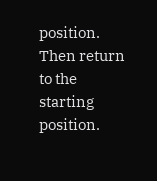position. Then return to the starting position.